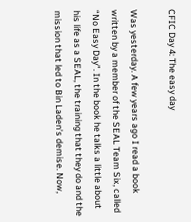CFIC Day 4: The easy day

Was yesterday. A few years ago I read a book written by a member of the SEAL Team Six, called “No Easy Day”. In the book he talks a little about his life as a SEAL, the training that they do and the mission that led to Bin Laden’s demise. Now,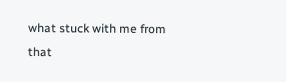what stuck with me from that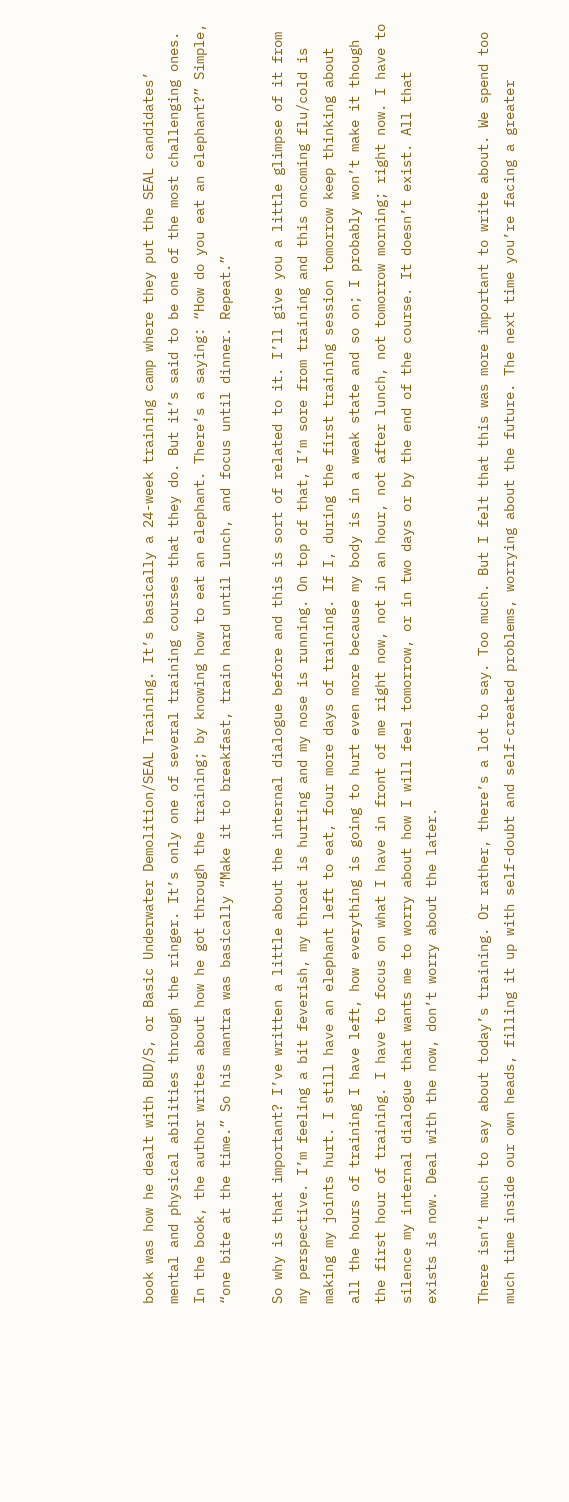book was how he dealt with BUD/S, or Basic Underwater Demolition/SEAL Training. It’s basically a 24-week training camp where they put the SEAL candidates’ mental and physical abilities through the ringer. It’s only one of several training courses that they do. But it’s said to be one of the most challenging ones. In the book, the author writes about how he got through the training; by knowing how to eat an elephant. There’s a saying: “How do you eat an elephant?” Simple, “one bite at the time.” So his mantra was basically “Make it to breakfast, train hard until lunch, and focus until dinner. Repeat.”

So why is that important? I’ve written a little about the internal dialogue before and this is sort of related to it. I’ll give you a little glimpse of it from my perspective. I’m feeling a bit feverish, my throat is hurting and my nose is running. On top of that, I’m sore from training and this oncoming flu/cold is making my joints hurt. I still have an elephant left to eat, four more days of training. If I, during the first training session tomorrow keep thinking about all the hours of training I have left, how everything is going to hurt even more because my body is in a weak state and so on; I probably won’t make it though the first hour of training. I have to focus on what I have in front of me right now, not in an hour, not after lunch, not tomorrow morning; right now. I have to silence my internal dialogue that wants me to worry about how I will feel tomorrow, or in two days or by the end of the course. It doesn’t exist. All that exists is now. Deal with the now, don’t worry about the later.

There isn’t much to say about today’s training. Or rather, there’s a lot to say. Too much. But I felt that this was more important to write about. We spend too much time inside our own heads, filling it up with self-doubt and self-created problems, worrying about the future. The next time you’re facing a greater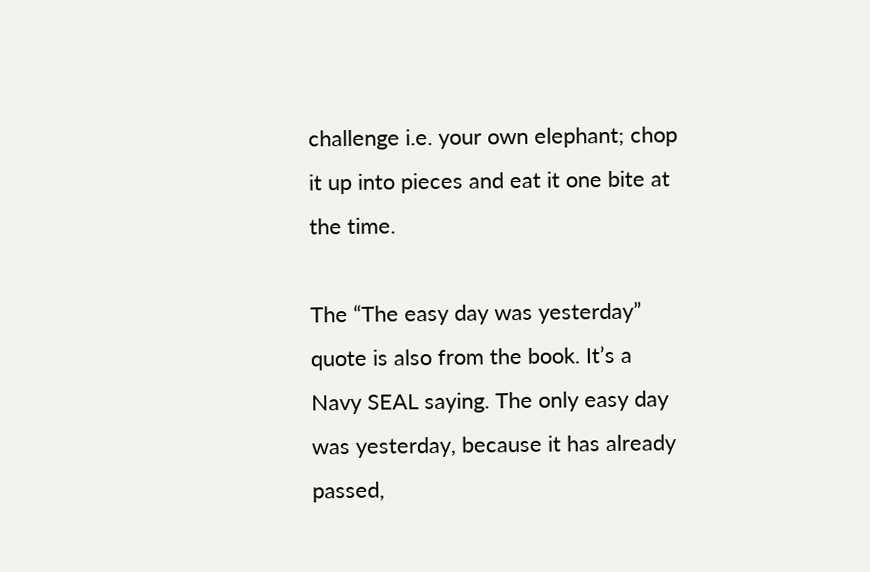challenge i.e. your own elephant; chop it up into pieces and eat it one bite at the time.

The “The easy day was yesterday” quote is also from the book. It’s a Navy SEAL saying. The only easy day was yesterday, because it has already passed,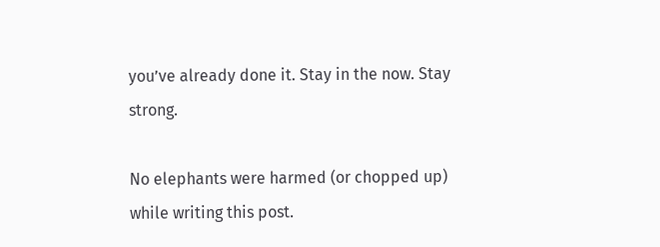you’ve already done it. Stay in the now. Stay strong.

No elephants were harmed (or chopped up) while writing this post.